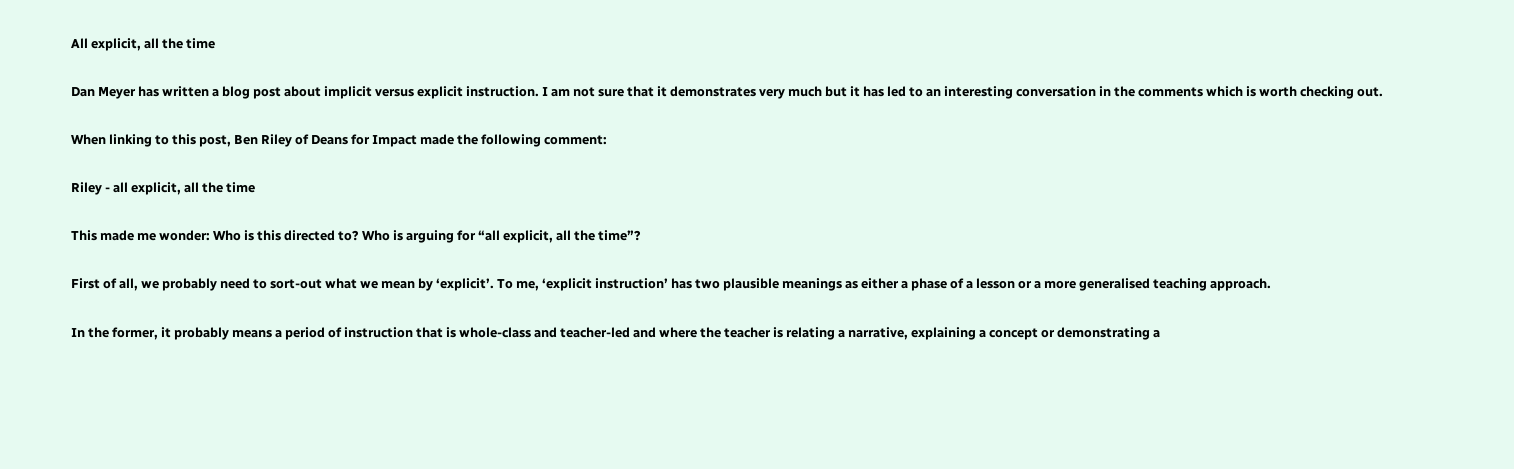All explicit, all the time

Dan Meyer has written a blog post about implicit versus explicit instruction. I am not sure that it demonstrates very much but it has led to an interesting conversation in the comments which is worth checking out.

When linking to this post, Ben Riley of Deans for Impact made the following comment:

Riley - all explicit, all the time

This made me wonder: Who is this directed to? Who is arguing for “all explicit, all the time”?

First of all, we probably need to sort-out what we mean by ‘explicit’. To me, ‘explicit instruction’ has two plausible meanings as either a phase of a lesson or a more generalised teaching approach.

In the former, it probably means a period of instruction that is whole-class and teacher-led and where the teacher is relating a narrative, explaining a concept or demonstrating a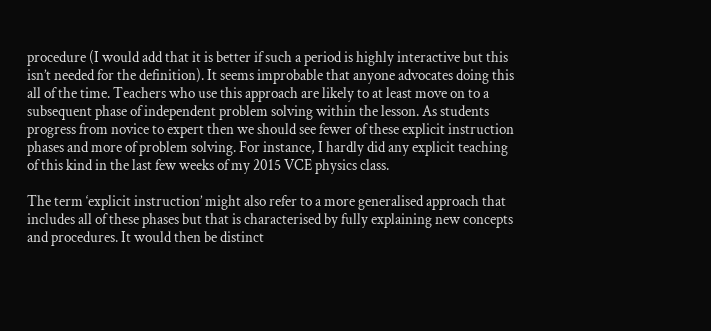procedure (I would add that it is better if such a period is highly interactive but this isn’t needed for the definition). It seems improbable that anyone advocates doing this all of the time. Teachers who use this approach are likely to at least move on to a subsequent phase of independent problem solving within the lesson. As students progress from novice to expert then we should see fewer of these explicit instruction phases and more of problem solving. For instance, I hardly did any explicit teaching of this kind in the last few weeks of my 2015 VCE physics class.

The term ‘explicit instruction’ might also refer to a more generalised approach that includes all of these phases but that is characterised by fully explaining new concepts and procedures. It would then be distinct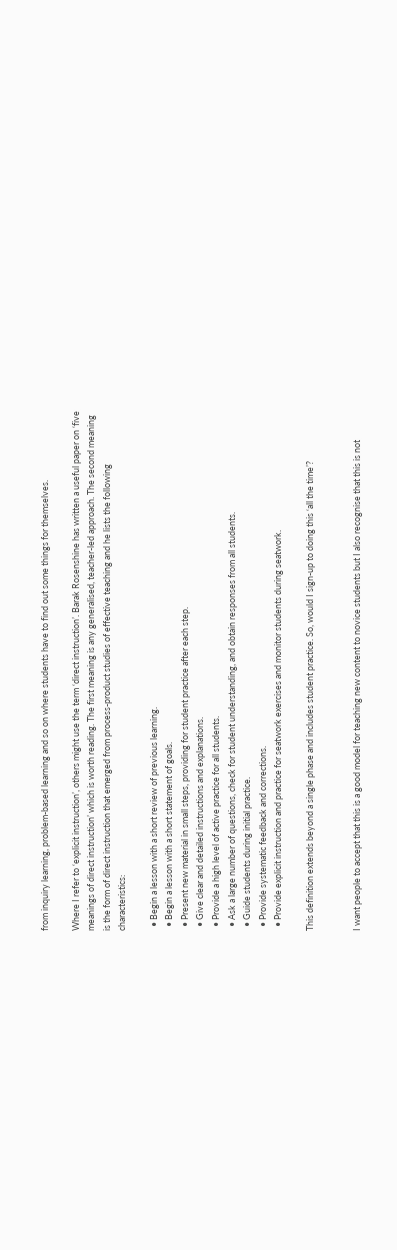from inquiry learning, problem-based learning and so on where students have to find out some things for themselves.

Where I refer to ‘explicit instruction’, others might use the term ‘direct instruction’. Barak Rosenshine has written a useful paper on ‘five meanings of direct instruction’ which is worth reading. The first meaning is any generalised, teacher-led approach. The second meaning is the form of direct instruction that emerged from process-product studies of effective teaching and he lists the following characteristics:

  • Begin a lesson with a short review of previous learning.
  • Begin a lesson with a short statement of goals.
  • Present new material in small steps, providing for student practice after each step.
  • Give clear and detailed instructions and explanations.
  • Provide a high level of active practice for all students.
  • Ask a large number of questions, check for student understanding, and obtain responses from all students.
  • Guide students during initial practice.
  • Provide systematic feedback and corrections.
  • Provide explicit instruction and practice for seatwork exercises and monitor students during seatwork.

This definition extends beyond a single phase and includes student practice. So, would I sign-up to doing this ‘all the time’?


I want people to accept that this is a good model for teaching new content to novice students but I also recognise that this is not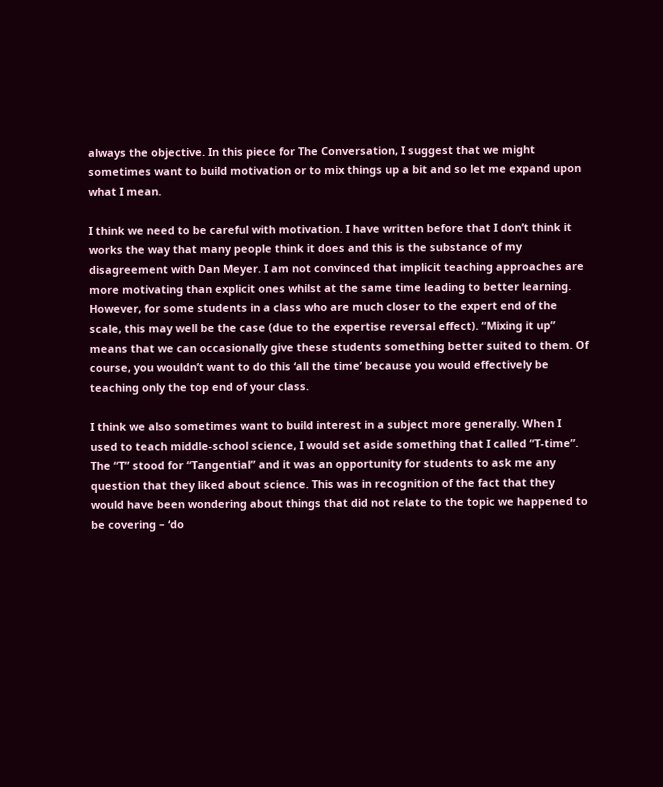always the objective. In this piece for The Conversation, I suggest that we might sometimes want to build motivation or to mix things up a bit and so let me expand upon what I mean.

I think we need to be careful with motivation. I have written before that I don’t think it works the way that many people think it does and this is the substance of my disagreement with Dan Meyer. I am not convinced that implicit teaching approaches are more motivating than explicit ones whilst at the same time leading to better learning. However, for some students in a class who are much closer to the expert end of the scale, this may well be the case (due to the expertise reversal effect). “Mixing it up” means that we can occasionally give these students something better suited to them. Of course, you wouldn’t want to do this ‘all the time’ because you would effectively be teaching only the top end of your class.

I think we also sometimes want to build interest in a subject more generally. When I used to teach middle-school science, I would set aside something that I called “T-time”. The “T” stood for “Tangential” and it was an opportunity for students to ask me any question that they liked about science. This was in recognition of the fact that they would have been wondering about things that did not relate to the topic we happened to be covering – ‘do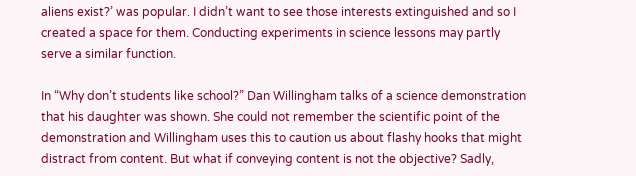aliens exist?’ was popular. I didn’t want to see those interests extinguished and so I created a space for them. Conducting experiments in science lessons may partly serve a similar function.

In “Why don’t students like school?” Dan Willingham talks of a science demonstration that his daughter was shown. She could not remember the scientific point of the demonstration and Willingham uses this to caution us about flashy hooks that might distract from content. But what if conveying content is not the objective? Sadly,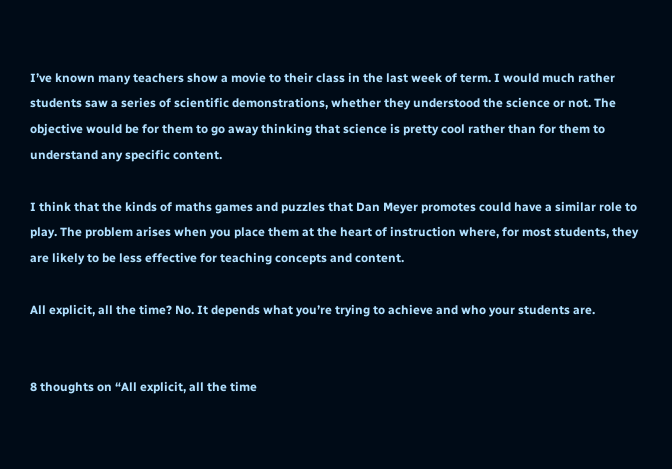I’ve known many teachers show a movie to their class in the last week of term. I would much rather students saw a series of scientific demonstrations, whether they understood the science or not. The objective would be for them to go away thinking that science is pretty cool rather than for them to understand any specific content.

I think that the kinds of maths games and puzzles that Dan Meyer promotes could have a similar role to play. The problem arises when you place them at the heart of instruction where, for most students, they are likely to be less effective for teaching concepts and content.

All explicit, all the time? No. It depends what you’re trying to achieve and who your students are.


8 thoughts on “All explicit, all the time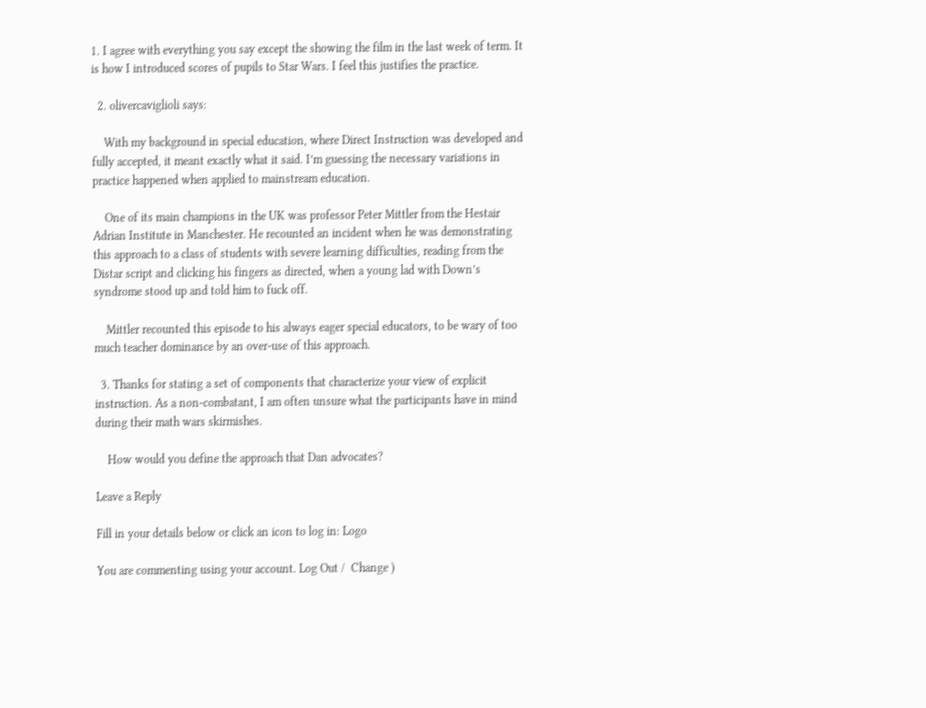1. I agree with everything you say except the showing the film in the last week of term. It is how I introduced scores of pupils to Star Wars. I feel this justifies the practice.

  2. olivercaviglioli says:

    With my background in special education, where Direct Instruction was developed and fully accepted, it meant exactly what it said. I’m guessing the necessary variations in practice happened when applied to mainstream education.

    One of its main champions in the UK was professor Peter Mittler from the Hestair Adrian Institute in Manchester. He recounted an incident when he was demonstrating this approach to a class of students with severe learning difficulties, reading from the Distar script and clicking his fingers as directed, when a young lad with Down’s syndrome stood up and told him to fuck off.

    Mittler recounted this episode to his always eager special educators, to be wary of too much teacher dominance by an over-use of this approach.

  3. Thanks for stating a set of components that characterize your view of explicit instruction. As a non-combatant, I am often unsure what the participants have in mind during their math wars skirmishes.

    How would you define the approach that Dan advocates?

Leave a Reply

Fill in your details below or click an icon to log in: Logo

You are commenting using your account. Log Out /  Change )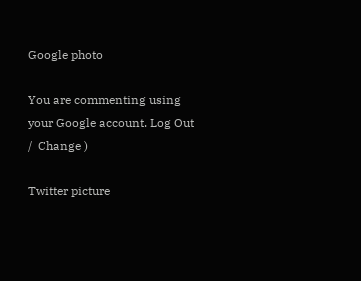Google photo

You are commenting using your Google account. Log Out /  Change )

Twitter picture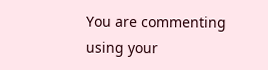You are commenting using your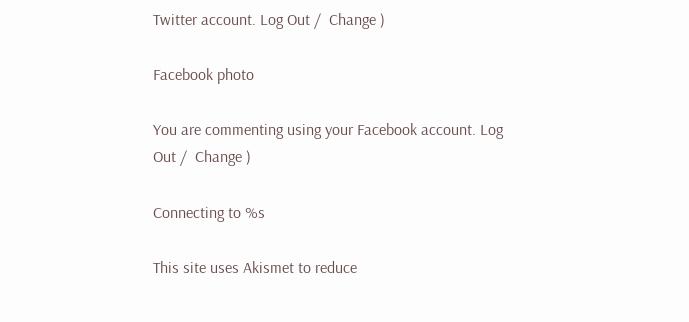Twitter account. Log Out /  Change )

Facebook photo

You are commenting using your Facebook account. Log Out /  Change )

Connecting to %s

This site uses Akismet to reduce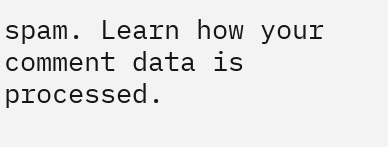spam. Learn how your comment data is processed.